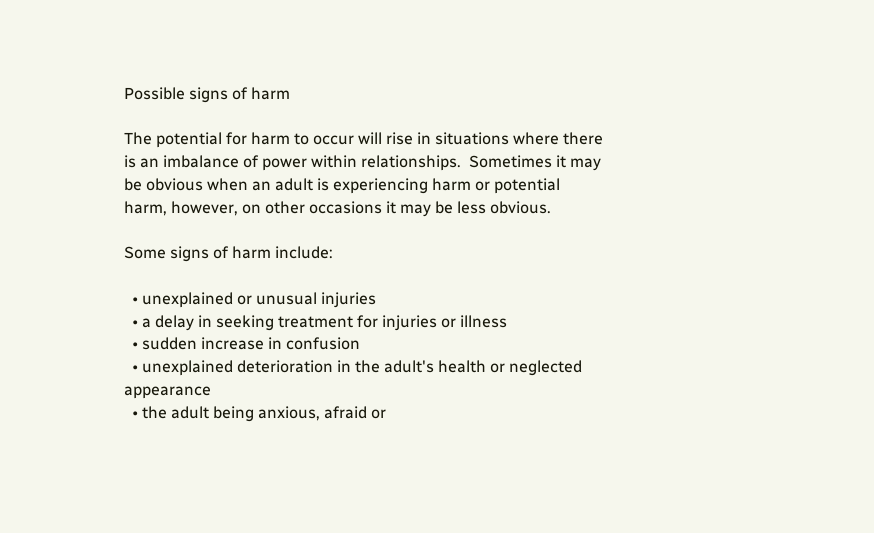Possible signs of harm

The potential for harm to occur will rise in situations where there is an imbalance of power within relationships.  Sometimes it may be obvious when an adult is experiencing harm or potential harm, however, on other occasions it may be less obvious.

Some signs of harm include:

  • unexplained or unusual injuries
  • a delay in seeking treatment for injuries or illness
  • sudden increase in confusion
  • unexplained deterioration in the adult's health or neglected appearance
  • the adult being anxious, afraid or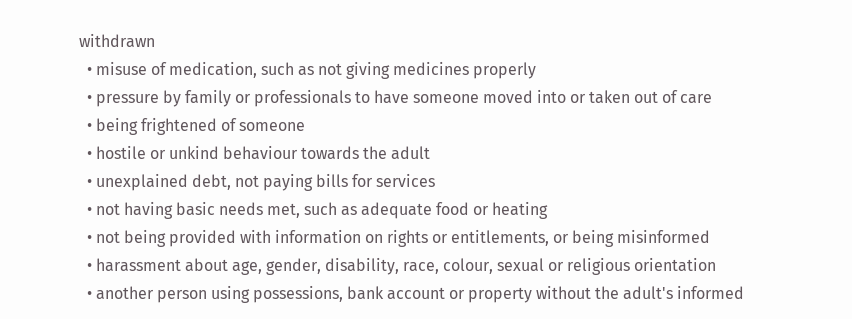withdrawn
  • misuse of medication, such as not giving medicines properly
  • pressure by family or professionals to have someone moved into or taken out of care
  • being frightened of someone
  • hostile or unkind behaviour towards the adult
  • unexplained debt, not paying bills for services
  • not having basic needs met, such as adequate food or heating
  • not being provided with information on rights or entitlements, or being misinformed
  • harassment about age, gender, disability, race, colour, sexual or religious orientation
  • another person using possessions, bank account or property without the adult's informed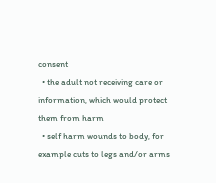consent
  • the adult not receiving care or information, which would protect them from harm
  • self harm wounds to body, for example cuts to legs and/or arms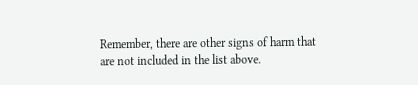Remember, there are other signs of harm that are not included in the list above.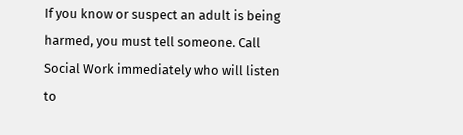If you know or suspect an adult is being harmed, you must tell someone. Call Social Work immediately who will listen to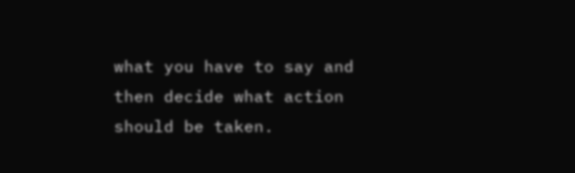what you have to say and then decide what action should be taken.